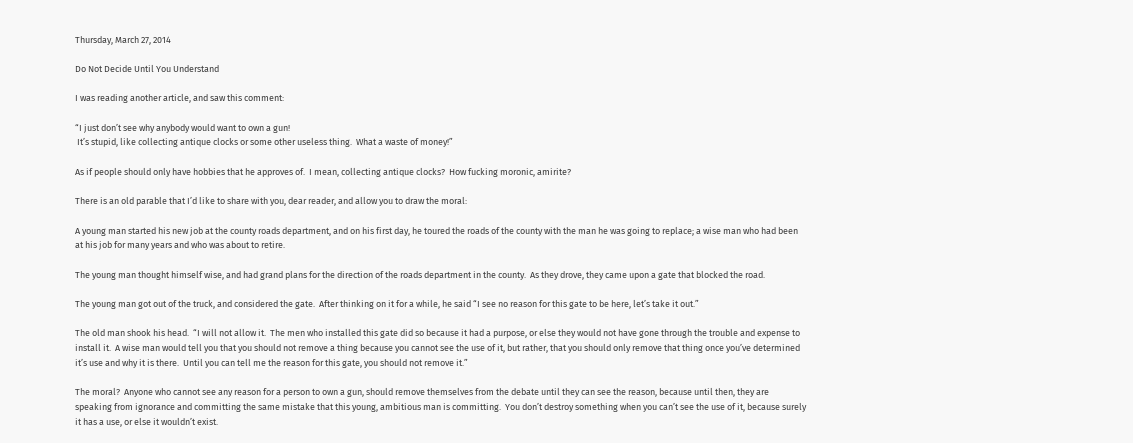Thursday, March 27, 2014

Do Not Decide Until You Understand

I was reading another article, and saw this comment:

“I just don’t see why anybody would want to own a gun!
 It’s stupid, like collecting antique clocks or some other useless thing.  What a waste of money!”

As if people should only have hobbies that he approves of.  I mean, collecting antique clocks?  How fucking moronic, amirite?

There is an old parable that I’d like to share with you, dear reader, and allow you to draw the moral:

A young man started his new job at the county roads department, and on his first day, he toured the roads of the county with the man he was going to replace; a wise man who had been at his job for many years and who was about to retire.

The young man thought himself wise, and had grand plans for the direction of the roads department in the county.  As they drove, they came upon a gate that blocked the road.

The young man got out of the truck, and considered the gate.  After thinking on it for a while, he said “I see no reason for this gate to be here, let’s take it out.”

The old man shook his head.  “I will not allow it.  The men who installed this gate did so because it had a purpose, or else they would not have gone through the trouble and expense to install it.  A wise man would tell you that you should not remove a thing because you cannot see the use of it, but rather, that you should only remove that thing once you’ve determined it’s use and why it is there.  Until you can tell me the reason for this gate, you should not remove it.”

The moral?  Anyone who cannot see any reason for a person to own a gun, should remove themselves from the debate until they can see the reason, because until then, they are speaking from ignorance and committing the same mistake that this young, ambitious man is committing.  You don’t destroy something when you can’t see the use of it, because surely it has a use, or else it wouldn’t exist.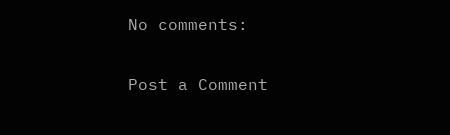No comments:

Post a Comment